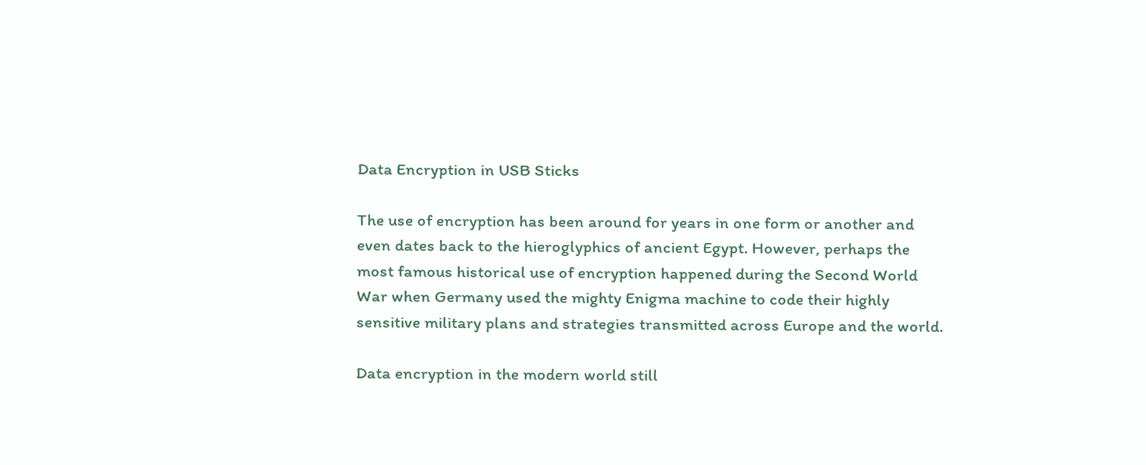Data Encryption in USB Sticks

The use of encryption has been around for years in one form or another and even dates back to the hieroglyphics of ancient Egypt. However, perhaps the most famous historical use of encryption happened during the Second World War when Germany used the mighty Enigma machine to code their highly sensitive military plans and strategies transmitted across Europe and the world.

Data encryption in the modern world still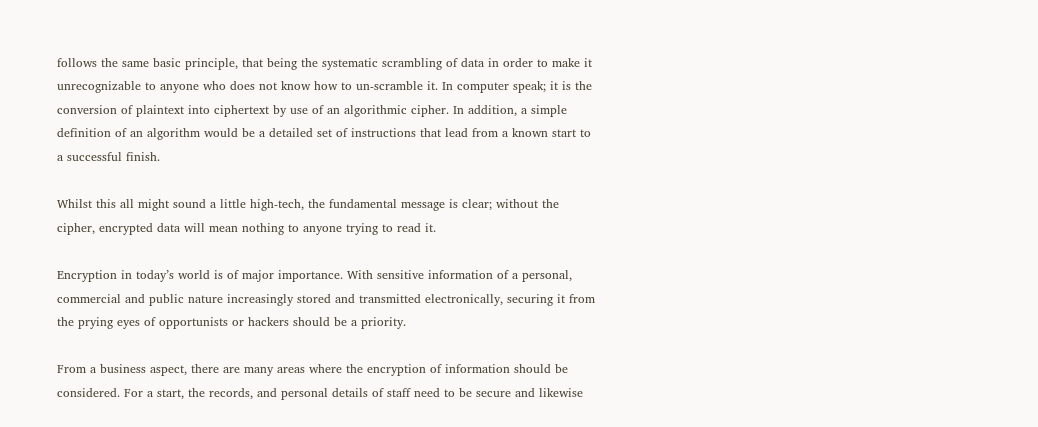follows the same basic principle, that being the systematic scrambling of data in order to make it unrecognizable to anyone who does not know how to un-scramble it. In computer speak; it is the conversion of plaintext into ciphertext by use of an algorithmic cipher. In addition, a simple definition of an algorithm would be a detailed set of instructions that lead from a known start to a successful finish.

Whilst this all might sound a little high-tech, the fundamental message is clear; without the cipher, encrypted data will mean nothing to anyone trying to read it.

Encryption in today’s world is of major importance. With sensitive information of a personal, commercial and public nature increasingly stored and transmitted electronically, securing it from the prying eyes of opportunists or hackers should be a priority.

From a business aspect, there are many areas where the encryption of information should be considered. For a start, the records, and personal details of staff need to be secure and likewise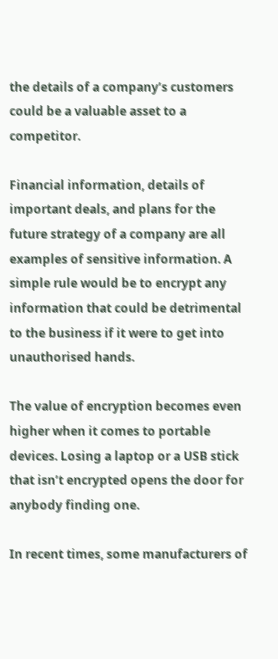the details of a company’s customers could be a valuable asset to a competitor.

Financial information, details of important deals, and plans for the future strategy of a company are all examples of sensitive information. A simple rule would be to encrypt any information that could be detrimental to the business if it were to get into unauthorised hands.

The value of encryption becomes even higher when it comes to portable devices. Losing a laptop or a USB stick that isn’t encrypted opens the door for anybody finding one.

In recent times, some manufacturers of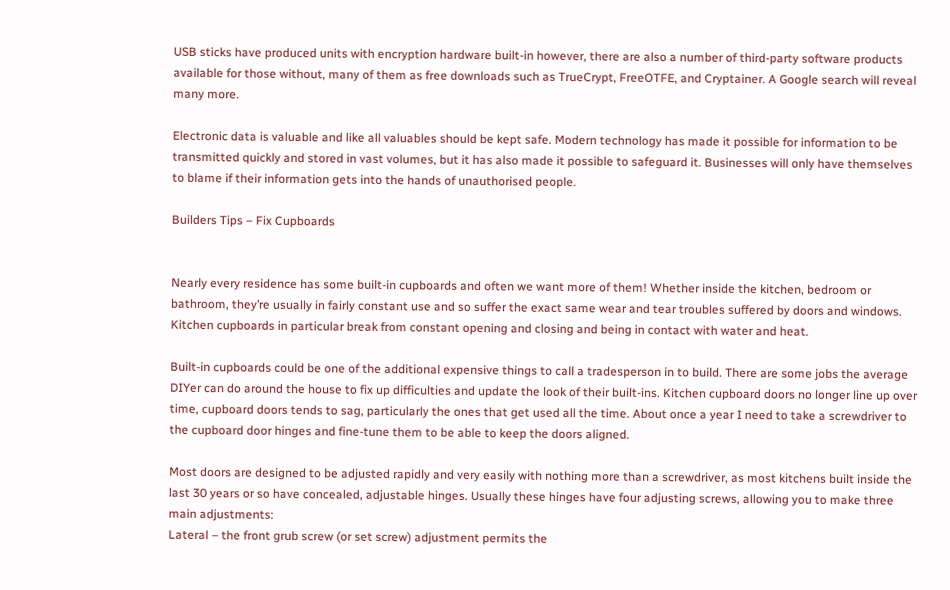USB sticks have produced units with encryption hardware built-in however, there are also a number of third-party software products available for those without, many of them as free downloads such as TrueCrypt, FreeOTFE, and Cryptainer. A Google search will reveal many more.

Electronic data is valuable and like all valuables should be kept safe. Modern technology has made it possible for information to be transmitted quickly and stored in vast volumes, but it has also made it possible to safeguard it. Businesses will only have themselves to blame if their information gets into the hands of unauthorised people.

Builders Tips – Fix Cupboards


Nearly every residence has some built-in cupboards and often we want more of them! Whether inside the kitchen, bedroom or bathroom, they’re usually in fairly constant use and so suffer the exact same wear and tear troubles suffered by doors and windows. Kitchen cupboards in particular break from constant opening and closing and being in contact with water and heat.

Built-in cupboards could be one of the additional expensive things to call a tradesperson in to build. There are some jobs the average DIYer can do around the house to fix up difficulties and update the look of their built-ins. Kitchen cupboard doors no longer line up over time, cupboard doors tends to sag, particularly the ones that get used all the time. About once a year I need to take a screwdriver to the cupboard door hinges and fine-tune them to be able to keep the doors aligned.

Most doors are designed to be adjusted rapidly and very easily with nothing more than a screwdriver, as most kitchens built inside the last 30 years or so have concealed, adjustable hinges. Usually these hinges have four adjusting screws, allowing you to make three main adjustments:
Lateral – the front grub screw (or set screw) adjustment permits the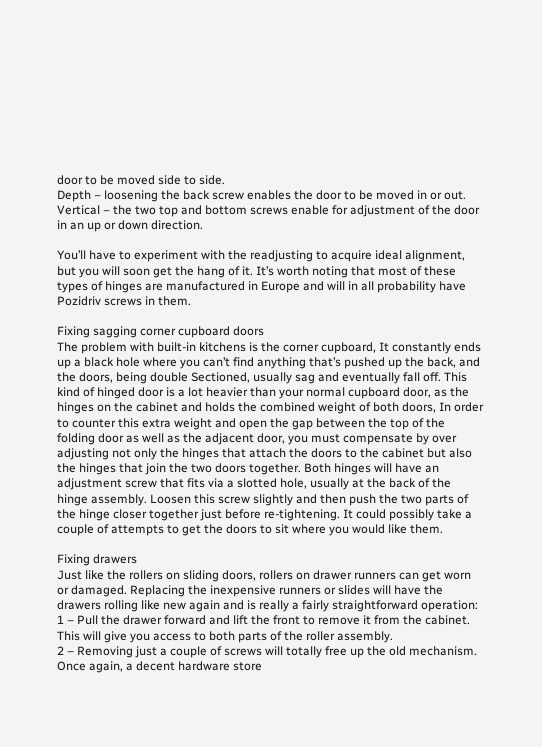door to be moved side to side.
Depth – loosening the back screw enables the door to be moved in or out.
Vertical – the two top and bottom screws enable for adjustment of the door in an up or down direction.

You’ll have to experiment with the readjusting to acquire ideal alignment, but you will soon get the hang of it. It’s worth noting that most of these types of hinges are manufactured in Europe and will in all probability have Pozidriv screws in them.

Fixing sagging corner cupboard doors
The problem with built-in kitchens is the corner cupboard, It constantly ends up a black hole where you can’t find anything that’s pushed up the back, and the doors, being double Sectioned, usually sag and eventually fall off. This kind of hinged door is a lot heavier than your normal cupboard door, as the hinges on the cabinet and holds the combined weight of both doors, In order to counter this extra weight and open the gap between the top of the folding door as well as the adjacent door, you must compensate by over adjusting not only the hinges that attach the doors to the cabinet but also the hinges that join the two doors together. Both hinges will have an adjustment screw that fits via a slotted hole, usually at the back of the hinge assembly. Loosen this screw slightly and then push the two parts of the hinge closer together just before re-tightening. It could possibly take a couple of attempts to get the doors to sit where you would like them.

Fixing drawers
Just like the rollers on sliding doors, rollers on drawer runners can get worn or damaged. Replacing the inexpensive runners or slides will have the drawers rolling like new again and is really a fairly straightforward operation:
1 – Pull the drawer forward and lift the front to remove it from the cabinet. This will give you access to both parts of the roller assembly.
2 – Removing just a couple of screws will totally free up the old mechanism. Once again, a decent hardware store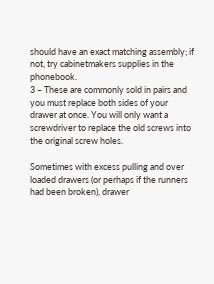should have an exact matching assembly; if not, try cabinetmakers supplies in the phonebook.
3 – These are commonly sold in pairs and you must replace both sides of your drawer at once. You will only want a screwdriver to replace the old screws into the original screw holes.

Sometimes with excess pulling and over loaded drawers (or perhaps if the runners had been broken), drawer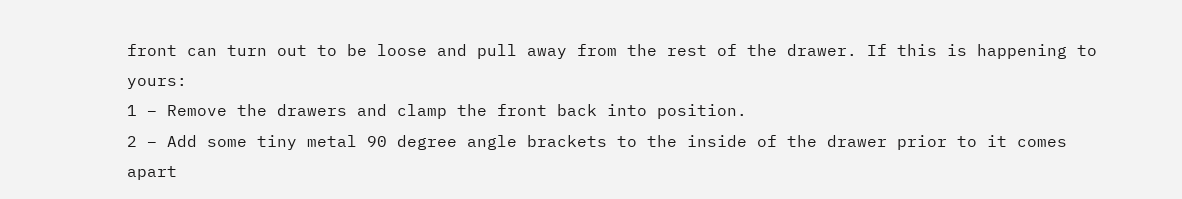front can turn out to be loose and pull away from the rest of the drawer. If this is happening to yours:
1 – Remove the drawers and clamp the front back into position.
2 – Add some tiny metal 90 degree angle brackets to the inside of the drawer prior to it comes apart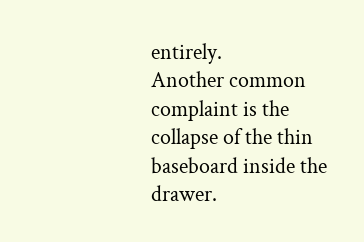entirely.
Another common complaint is the collapse of the thin baseboard inside the drawer.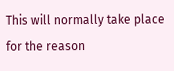This will normally take place for the reason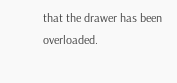that the drawer has been overloaded.